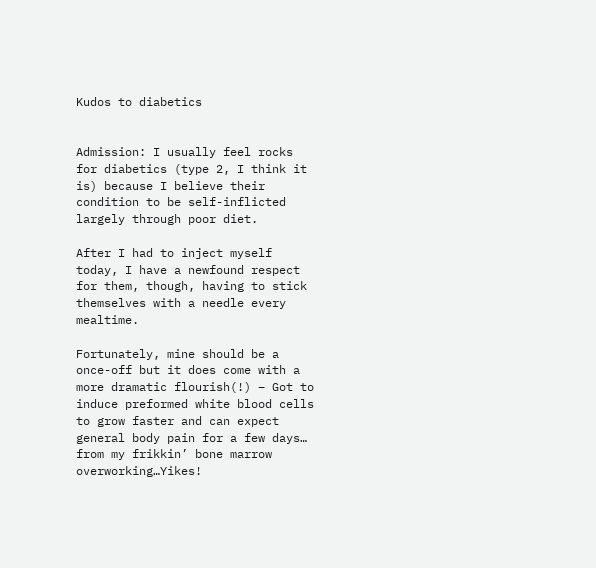Kudos to diabetics


Admission: I usually feel rocks for diabetics (type 2, I think it is) because I believe their condition to be self-inflicted largely through poor diet.

After I had to inject myself today, I have a newfound respect for them, though, having to stick themselves with a needle every mealtime.

Fortunately, mine should be a once-off but it does come with a more dramatic flourish(!) – Got to induce preformed white blood cells to grow faster and can expect general body pain for a few days… from my frikkin’ bone marrow overworking…Yikes!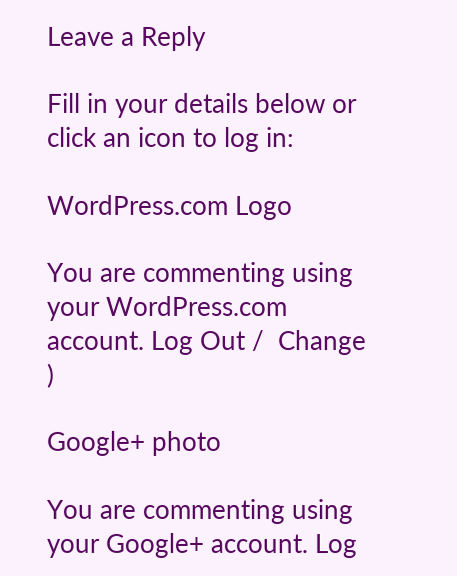Leave a Reply

Fill in your details below or click an icon to log in:

WordPress.com Logo

You are commenting using your WordPress.com account. Log Out /  Change )

Google+ photo

You are commenting using your Google+ account. Log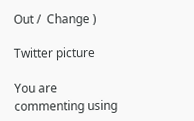Out /  Change )

Twitter picture

You are commenting using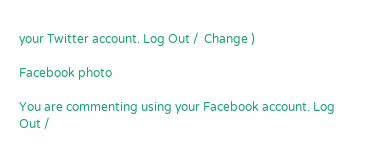your Twitter account. Log Out /  Change )

Facebook photo

You are commenting using your Facebook account. Log Out /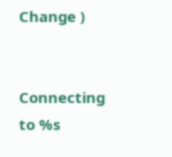Change )


Connecting to %s